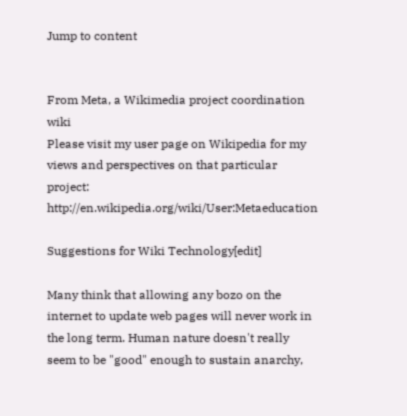Jump to content


From Meta, a Wikimedia project coordination wiki
Please visit my user page on Wikipedia for my views and perspectives on that particular project: http://en.wikipedia.org/wiki/User:Metaeducation

Suggestions for Wiki Technology[edit]

Many think that allowing any bozo on the internet to update web pages will never work in the long term. Human nature doesn't really seem to be "good" enough to sustain anarchy,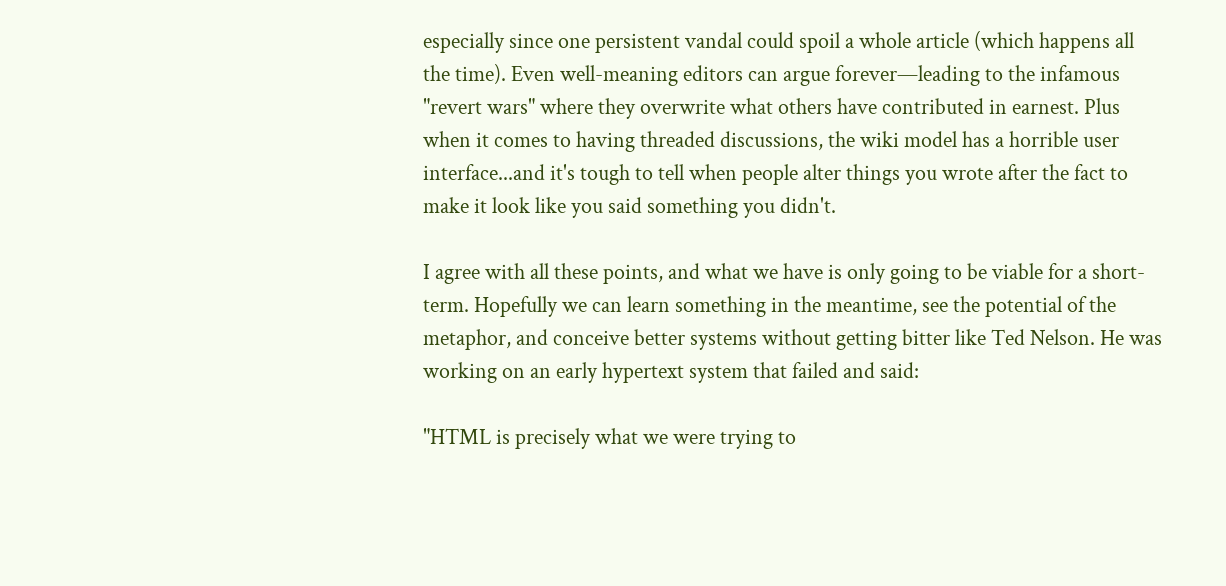especially since one persistent vandal could spoil a whole article (which happens all the time). Even well-meaning editors can argue forever—leading to the infamous "revert wars" where they overwrite what others have contributed in earnest. Plus when it comes to having threaded discussions, the wiki model has a horrible user interface...and it's tough to tell when people alter things you wrote after the fact to make it look like you said something you didn't.

I agree with all these points, and what we have is only going to be viable for a short-term. Hopefully we can learn something in the meantime, see the potential of the metaphor, and conceive better systems without getting bitter like Ted Nelson. He was working on an early hypertext system that failed and said:

"HTML is precisely what we were trying to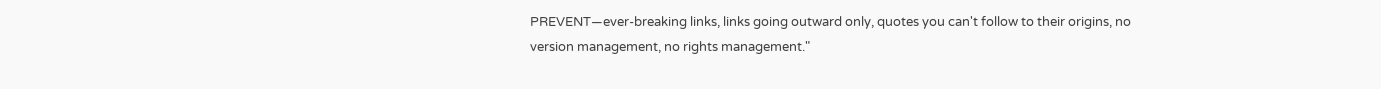PREVENT—ever-breaking links, links going outward only, quotes you can't follow to their origins, no version management, no rights management."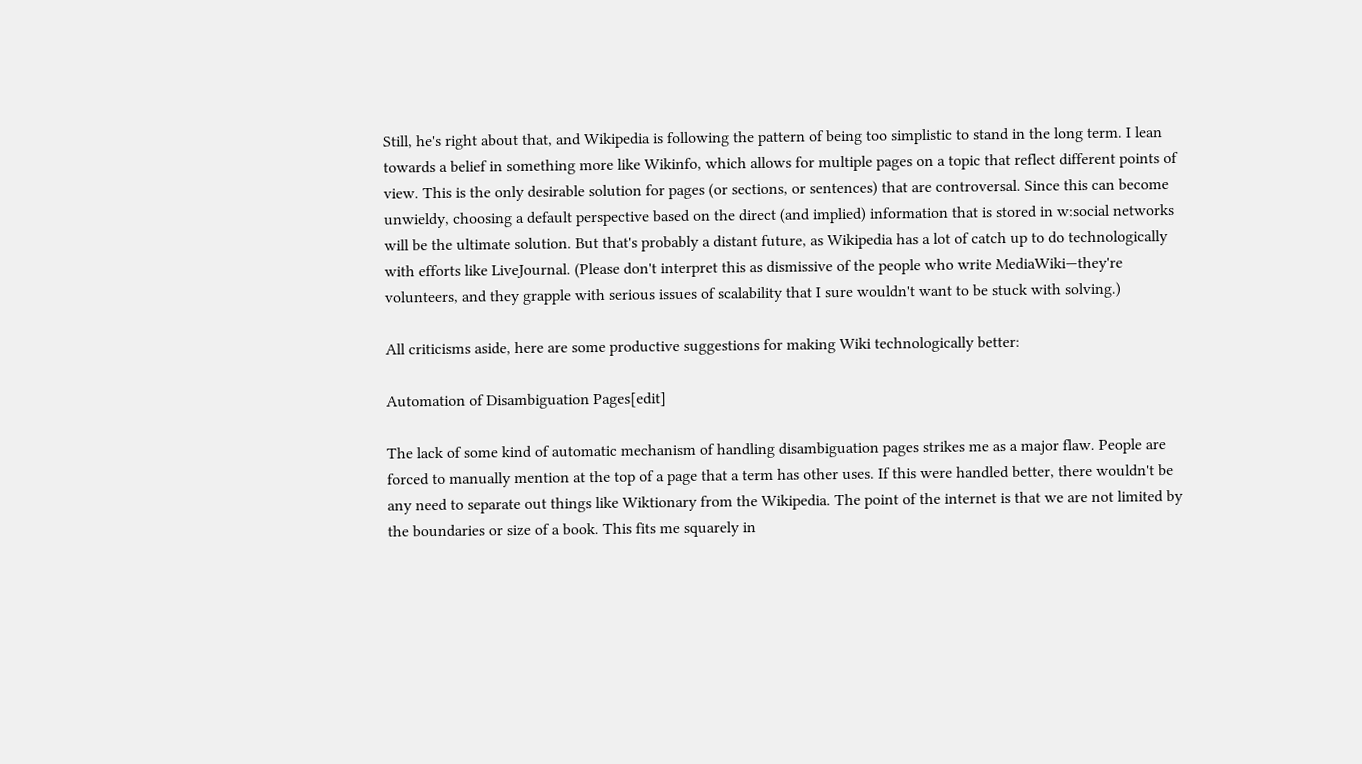Still, he's right about that, and Wikipedia is following the pattern of being too simplistic to stand in the long term. I lean towards a belief in something more like Wikinfo, which allows for multiple pages on a topic that reflect different points of view. This is the only desirable solution for pages (or sections, or sentences) that are controversal. Since this can become unwieldy, choosing a default perspective based on the direct (and implied) information that is stored in w:social networks will be the ultimate solution. But that's probably a distant future, as Wikipedia has a lot of catch up to do technologically with efforts like LiveJournal. (Please don't interpret this as dismissive of the people who write MediaWiki—they're volunteers, and they grapple with serious issues of scalability that I sure wouldn't want to be stuck with solving.)

All criticisms aside, here are some productive suggestions for making Wiki technologically better:

Automation of Disambiguation Pages[edit]

The lack of some kind of automatic mechanism of handling disambiguation pages strikes me as a major flaw. People are forced to manually mention at the top of a page that a term has other uses. If this were handled better, there wouldn't be any need to separate out things like Wiktionary from the Wikipedia. The point of the internet is that we are not limited by the boundaries or size of a book. This fits me squarely in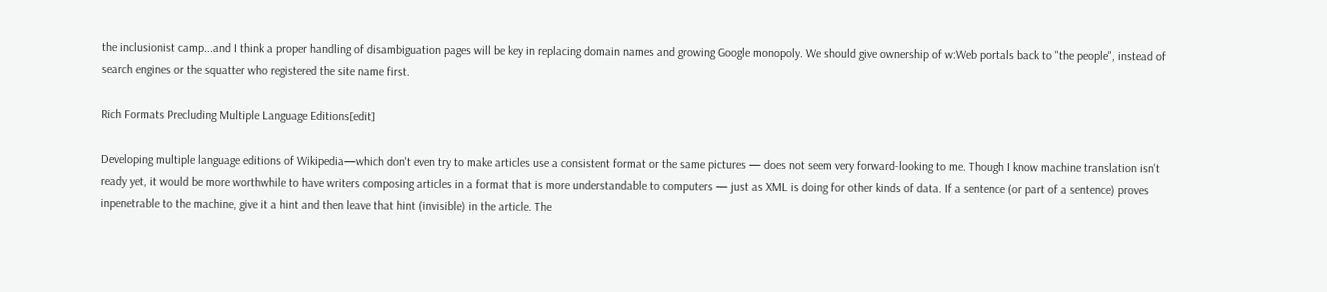the inclusionist camp...and I think a proper handling of disambiguation pages will be key in replacing domain names and growing Google monopoly. We should give ownership of w:Web portals back to "the people", instead of search engines or the squatter who registered the site name first.

Rich Formats Precluding Multiple Language Editions[edit]

Developing multiple language editions of Wikipedia—which don't even try to make articles use a consistent format or the same pictures — does not seem very forward-looking to me. Though I know machine translation isn't ready yet, it would be more worthwhile to have writers composing articles in a format that is more understandable to computers — just as XML is doing for other kinds of data. If a sentence (or part of a sentence) proves inpenetrable to the machine, give it a hint and then leave that hint (invisible) in the article. The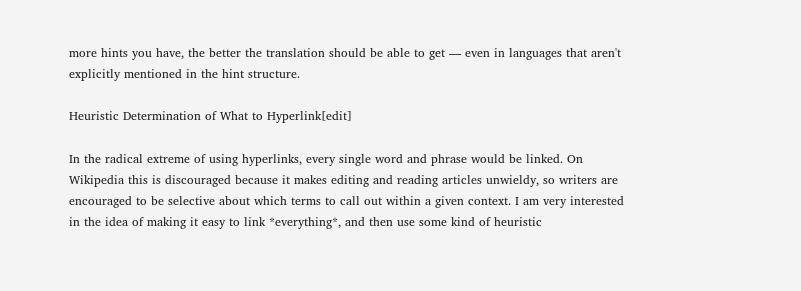more hints you have, the better the translation should be able to get — even in languages that aren't explicitly mentioned in the hint structure.

Heuristic Determination of What to Hyperlink[edit]

In the radical extreme of using hyperlinks, every single word and phrase would be linked. On Wikipedia this is discouraged because it makes editing and reading articles unwieldy, so writers are encouraged to be selective about which terms to call out within a given context. I am very interested in the idea of making it easy to link *everything*, and then use some kind of heuristic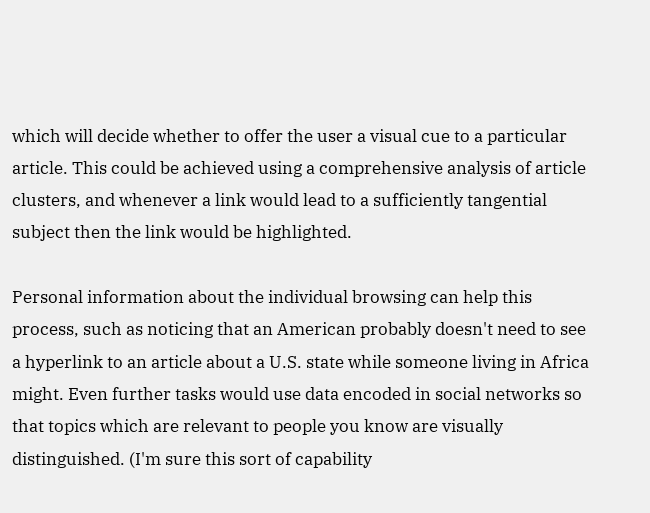which will decide whether to offer the user a visual cue to a particular article. This could be achieved using a comprehensive analysis of article clusters, and whenever a link would lead to a sufficiently tangential subject then the link would be highlighted.

Personal information about the individual browsing can help this process, such as noticing that an American probably doesn't need to see a hyperlink to an article about a U.S. state while someone living in Africa might. Even further tasks would use data encoded in social networks so that topics which are relevant to people you know are visually distinguished. (I'm sure this sort of capability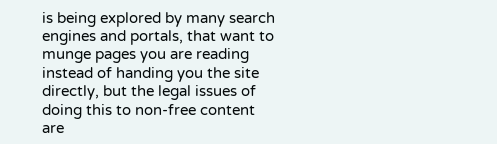is being explored by many search engines and portals, that want to munge pages you are reading instead of handing you the site directly, but the legal issues of doing this to non-free content are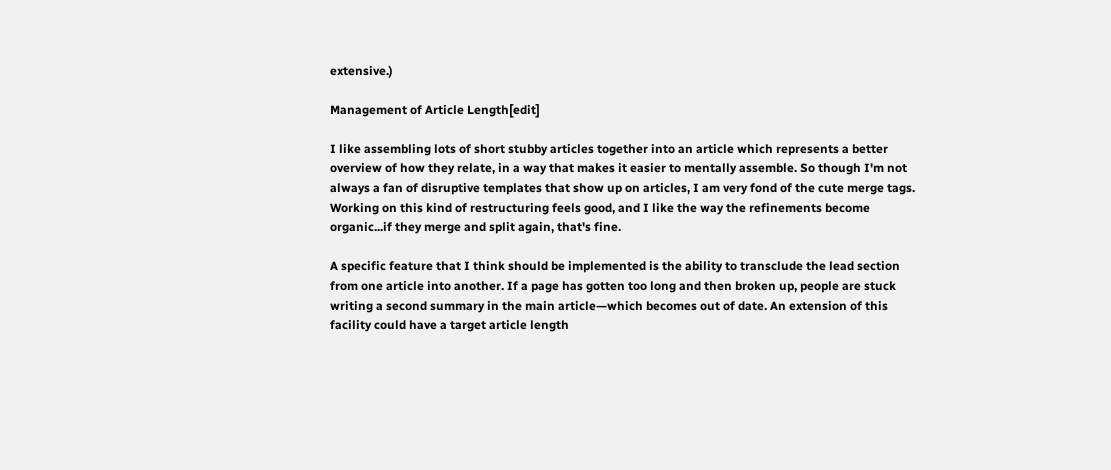extensive.)

Management of Article Length[edit]

I like assembling lots of short stubby articles together into an article which represents a better overview of how they relate, in a way that makes it easier to mentally assemble. So though I'm not always a fan of disruptive templates that show up on articles, I am very fond of the cute merge tags. Working on this kind of restructuring feels good, and I like the way the refinements become organic...if they merge and split again, that's fine.

A specific feature that I think should be implemented is the ability to transclude the lead section from one article into another. If a page has gotten too long and then broken up, people are stuck writing a second summary in the main article—which becomes out of date. An extension of this facility could have a target article length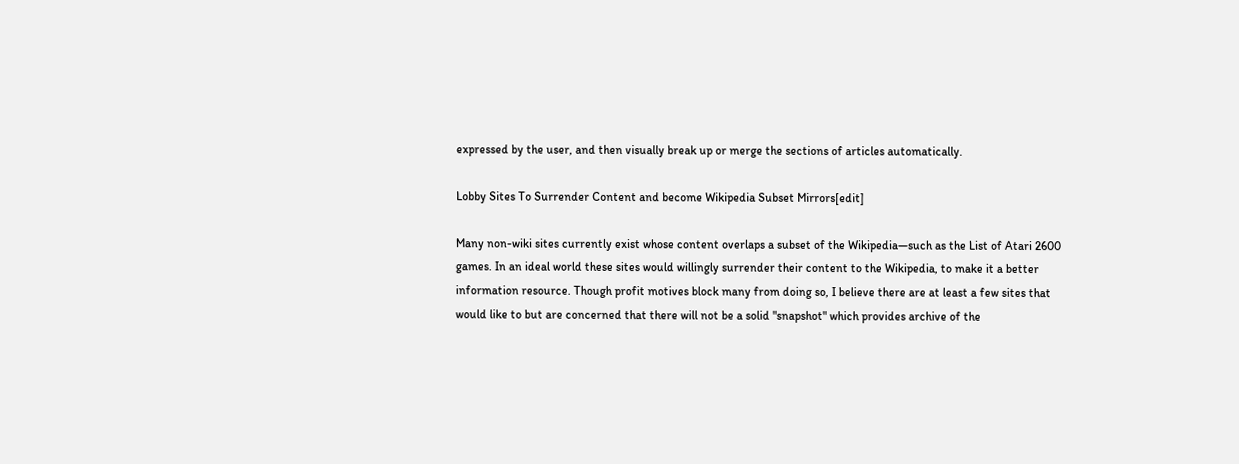expressed by the user, and then visually break up or merge the sections of articles automatically.

Lobby Sites To Surrender Content and become Wikipedia Subset Mirrors[edit]

Many non-wiki sites currently exist whose content overlaps a subset of the Wikipedia—such as the List of Atari 2600 games. In an ideal world these sites would willingly surrender their content to the Wikipedia, to make it a better information resource. Though profit motives block many from doing so, I believe there are at least a few sites that would like to but are concerned that there will not be a solid "snapshot" which provides archive of the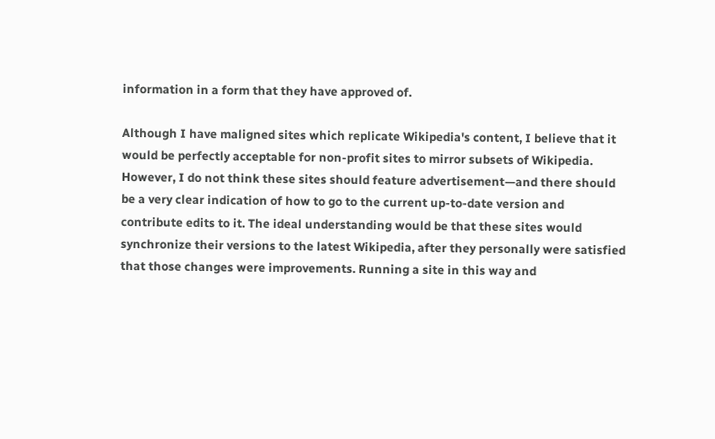information in a form that they have approved of.

Although I have maligned sites which replicate Wikipedia's content, I believe that it would be perfectly acceptable for non-profit sites to mirror subsets of Wikipedia. However, I do not think these sites should feature advertisement—and there should be a very clear indication of how to go to the current up-to-date version and contribute edits to it. The ideal understanding would be that these sites would synchronize their versions to the latest Wikipedia, after they personally were satisfied that those changes were improvements. Running a site in this way and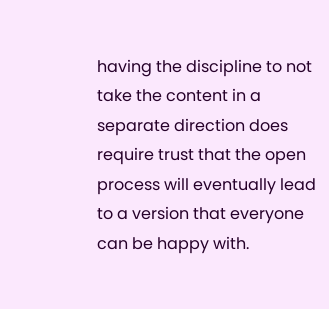having the discipline to not take the content in a separate direction does require trust that the open process will eventually lead to a version that everyone can be happy with.